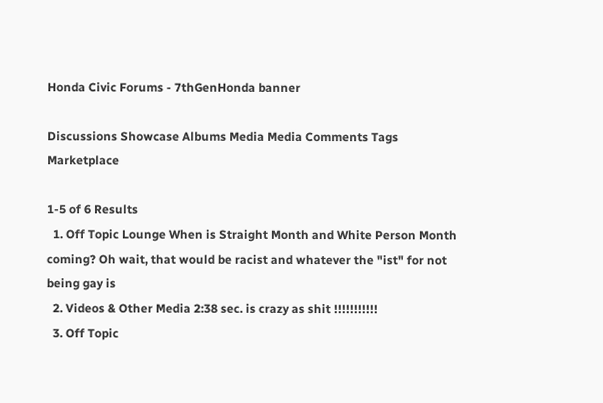Honda Civic Forums - 7thGenHonda banner

Discussions Showcase Albums Media Media Comments Tags Marketplace

1-5 of 6 Results
  1. Off Topic Lounge When is Straight Month and White Person Month coming? Oh wait, that would be racist and whatever the "ist" for not being gay is
  2. Videos & Other Media 2:38 sec. is crazy as shit !!!!!!!!!!!
  3. Off Topic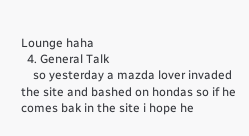Lounge haha
  4. General Talk
    so yesterday a mazda lover invaded the site and bashed on hondas so if he comes bak in the site i hope he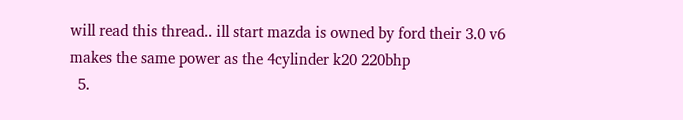will read this thread.. ill start mazda is owned by ford their 3.0 v6 makes the same power as the 4cylinder k20 220bhp
  5.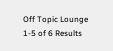Off Topic Lounge
1-5 of 6 Results